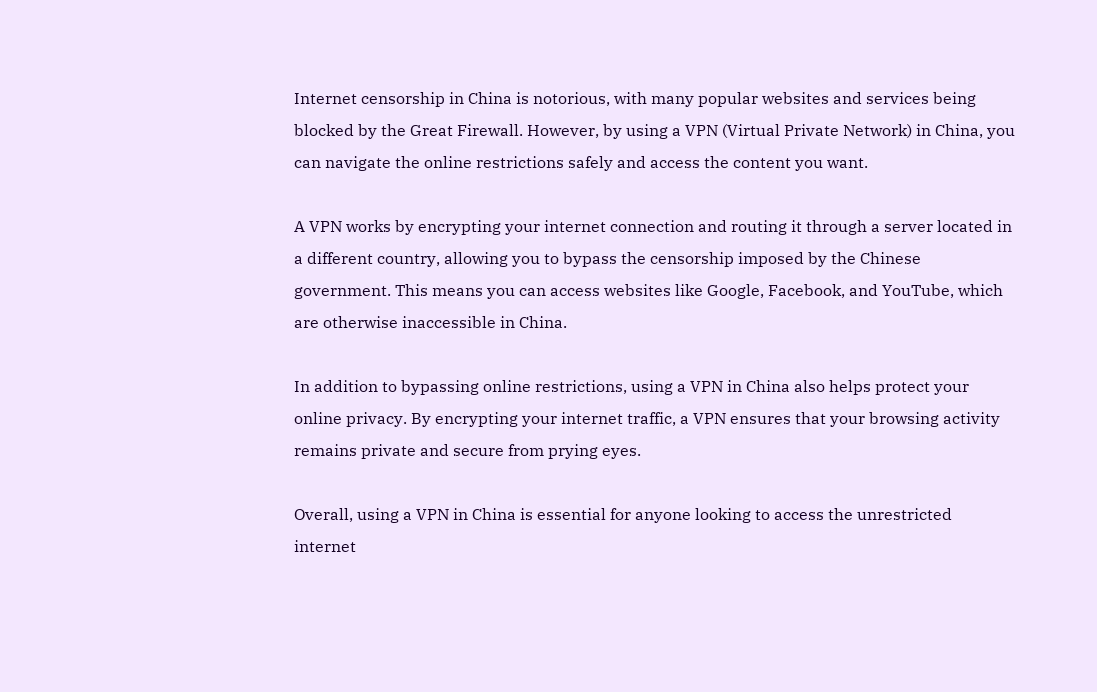Internet censorship in China is notorious, with many popular websites and services being blocked by the Great Firewall. However, by using a VPN (Virtual Private Network) in China, you can navigate the online restrictions safely and access the content you want.

A VPN works by encrypting your internet connection and routing it through a server located in a different country, allowing you to bypass the censorship imposed by the Chinese government. This means you can access websites like Google, Facebook, and YouTube, which are otherwise inaccessible in China.

In addition to bypassing online restrictions, using a VPN in China also helps protect your online privacy. By encrypting your internet traffic, a VPN ensures that your browsing activity remains private and secure from prying eyes.

Overall, using a VPN in China is essential for anyone looking to access the unrestricted internet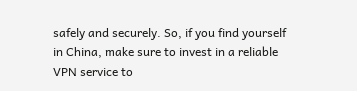safely and securely. So, if you find yourself in China, make sure to invest in a reliable VPN service to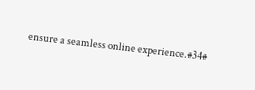ensure a seamless online experience.#34#